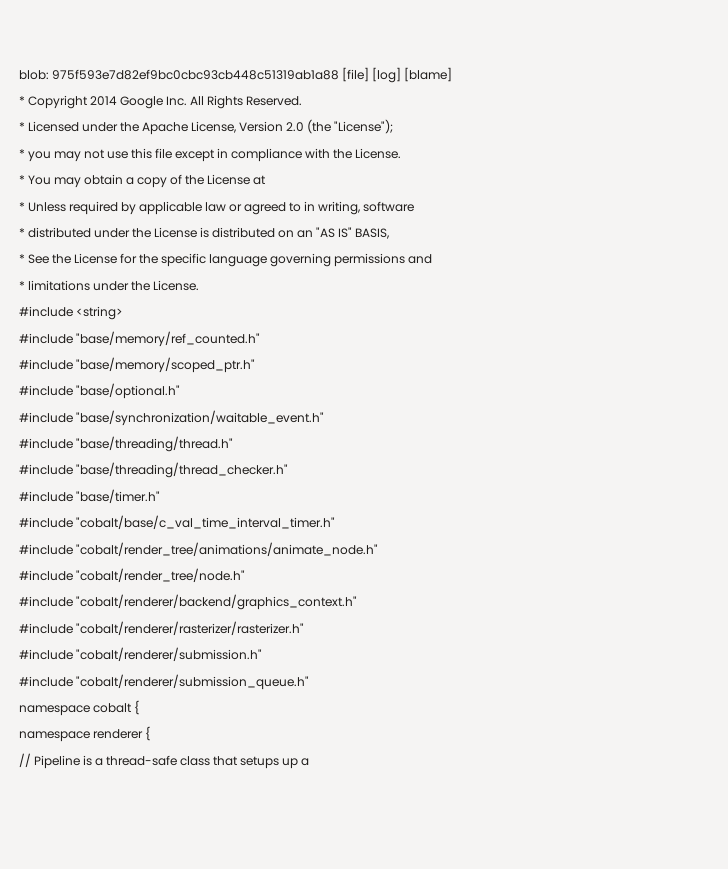blob: 975f593e7d82ef9bc0cbc93cb448c51319ab1a88 [file] [log] [blame]
* Copyright 2014 Google Inc. All Rights Reserved.
* Licensed under the Apache License, Version 2.0 (the "License");
* you may not use this file except in compliance with the License.
* You may obtain a copy of the License at
* Unless required by applicable law or agreed to in writing, software
* distributed under the License is distributed on an "AS IS" BASIS,
* See the License for the specific language governing permissions and
* limitations under the License.
#include <string>
#include "base/memory/ref_counted.h"
#include "base/memory/scoped_ptr.h"
#include "base/optional.h"
#include "base/synchronization/waitable_event.h"
#include "base/threading/thread.h"
#include "base/threading/thread_checker.h"
#include "base/timer.h"
#include "cobalt/base/c_val_time_interval_timer.h"
#include "cobalt/render_tree/animations/animate_node.h"
#include "cobalt/render_tree/node.h"
#include "cobalt/renderer/backend/graphics_context.h"
#include "cobalt/renderer/rasterizer/rasterizer.h"
#include "cobalt/renderer/submission.h"
#include "cobalt/renderer/submission_queue.h"
namespace cobalt {
namespace renderer {
// Pipeline is a thread-safe class that setups up a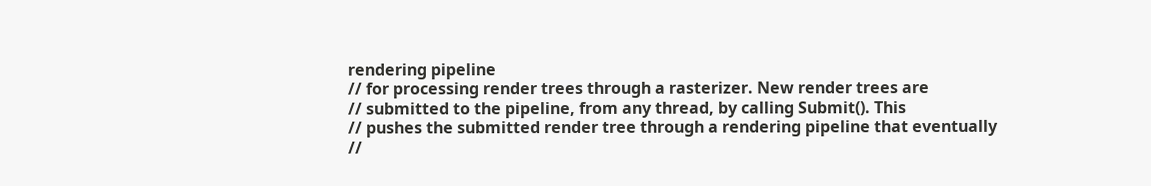rendering pipeline
// for processing render trees through a rasterizer. New render trees are
// submitted to the pipeline, from any thread, by calling Submit(). This
// pushes the submitted render tree through a rendering pipeline that eventually
//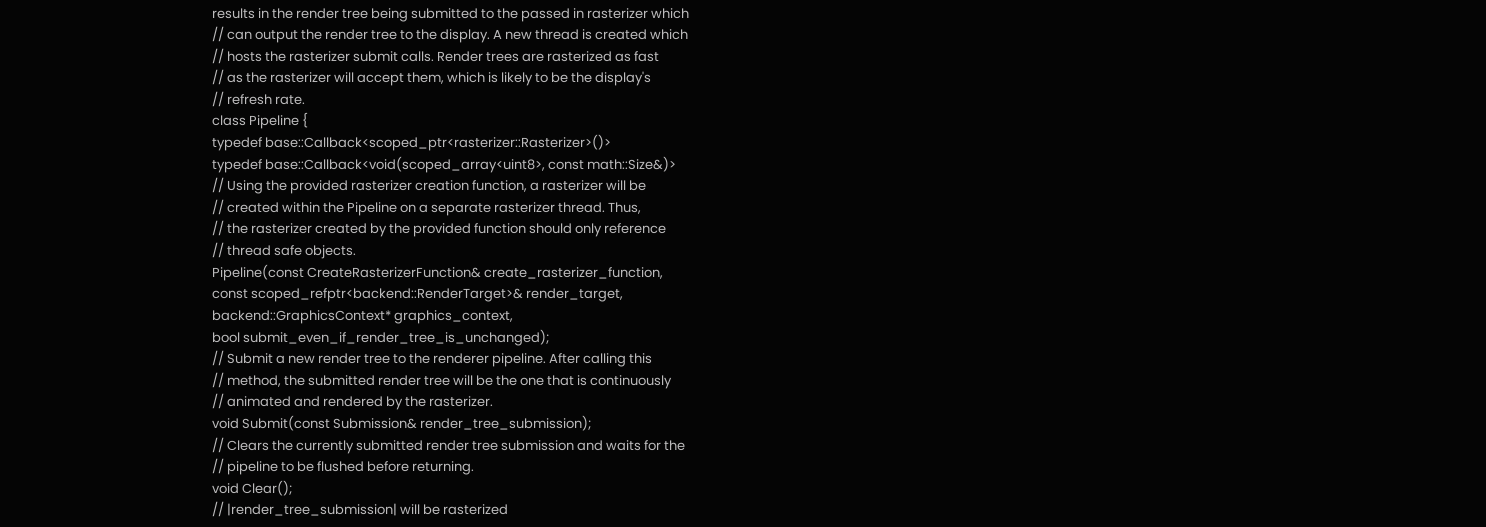results in the render tree being submitted to the passed in rasterizer which
// can output the render tree to the display. A new thread is created which
// hosts the rasterizer submit calls. Render trees are rasterized as fast
// as the rasterizer will accept them, which is likely to be the display's
// refresh rate.
class Pipeline {
typedef base::Callback<scoped_ptr<rasterizer::Rasterizer>()>
typedef base::Callback<void(scoped_array<uint8>, const math::Size&)>
// Using the provided rasterizer creation function, a rasterizer will be
// created within the Pipeline on a separate rasterizer thread. Thus,
// the rasterizer created by the provided function should only reference
// thread safe objects.
Pipeline(const CreateRasterizerFunction& create_rasterizer_function,
const scoped_refptr<backend::RenderTarget>& render_target,
backend::GraphicsContext* graphics_context,
bool submit_even_if_render_tree_is_unchanged);
// Submit a new render tree to the renderer pipeline. After calling this
// method, the submitted render tree will be the one that is continuously
// animated and rendered by the rasterizer.
void Submit(const Submission& render_tree_submission);
// Clears the currently submitted render tree submission and waits for the
// pipeline to be flushed before returning.
void Clear();
// |render_tree_submission| will be rasterized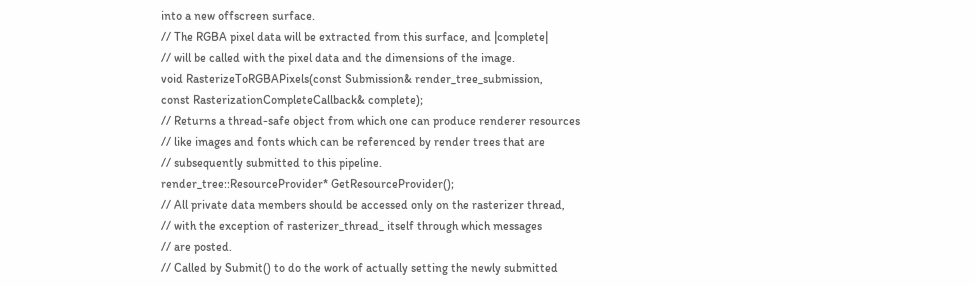into a new offscreen surface.
// The RGBA pixel data will be extracted from this surface, and |complete|
// will be called with the pixel data and the dimensions of the image.
void RasterizeToRGBAPixels(const Submission& render_tree_submission,
const RasterizationCompleteCallback& complete);
// Returns a thread-safe object from which one can produce renderer resources
// like images and fonts which can be referenced by render trees that are
// subsequently submitted to this pipeline.
render_tree::ResourceProvider* GetResourceProvider();
// All private data members should be accessed only on the rasterizer thread,
// with the exception of rasterizer_thread_ itself through which messages
// are posted.
// Called by Submit() to do the work of actually setting the newly submitted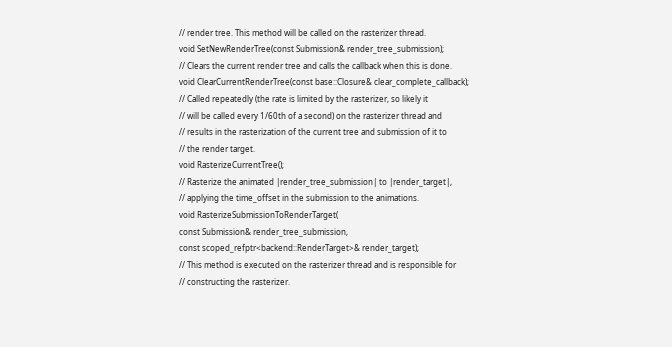// render tree. This method will be called on the rasterizer thread.
void SetNewRenderTree(const Submission& render_tree_submission);
// Clears the current render tree and calls the callback when this is done.
void ClearCurrentRenderTree(const base::Closure& clear_complete_callback);
// Called repeatedly (the rate is limited by the rasterizer, so likely it
// will be called every 1/60th of a second) on the rasterizer thread and
// results in the rasterization of the current tree and submission of it to
// the render target.
void RasterizeCurrentTree();
// Rasterize the animated |render_tree_submission| to |render_target|,
// applying the time_offset in the submission to the animations.
void RasterizeSubmissionToRenderTarget(
const Submission& render_tree_submission,
const scoped_refptr<backend::RenderTarget>& render_target);
// This method is executed on the rasterizer thread and is responsible for
// constructing the rasterizer.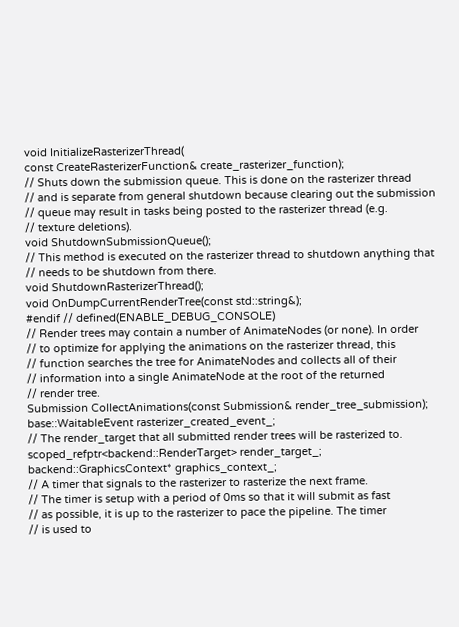void InitializeRasterizerThread(
const CreateRasterizerFunction& create_rasterizer_function);
// Shuts down the submission queue. This is done on the rasterizer thread
// and is separate from general shutdown because clearing out the submission
// queue may result in tasks being posted to the rasterizer thread (e.g.
// texture deletions).
void ShutdownSubmissionQueue();
// This method is executed on the rasterizer thread to shutdown anything that
// needs to be shutdown from there.
void ShutdownRasterizerThread();
void OnDumpCurrentRenderTree(const std::string&);
#endif // defined(ENABLE_DEBUG_CONSOLE)
// Render trees may contain a number of AnimateNodes (or none). In order
// to optimize for applying the animations on the rasterizer thread, this
// function searches the tree for AnimateNodes and collects all of their
// information into a single AnimateNode at the root of the returned
// render tree.
Submission CollectAnimations(const Submission& render_tree_submission);
base::WaitableEvent rasterizer_created_event_;
// The render_target that all submitted render trees will be rasterized to.
scoped_refptr<backend::RenderTarget> render_target_;
backend::GraphicsContext* graphics_context_;
// A timer that signals to the rasterizer to rasterize the next frame.
// The timer is setup with a period of 0ms so that it will submit as fast
// as possible, it is up to the rasterizer to pace the pipeline. The timer
// is used to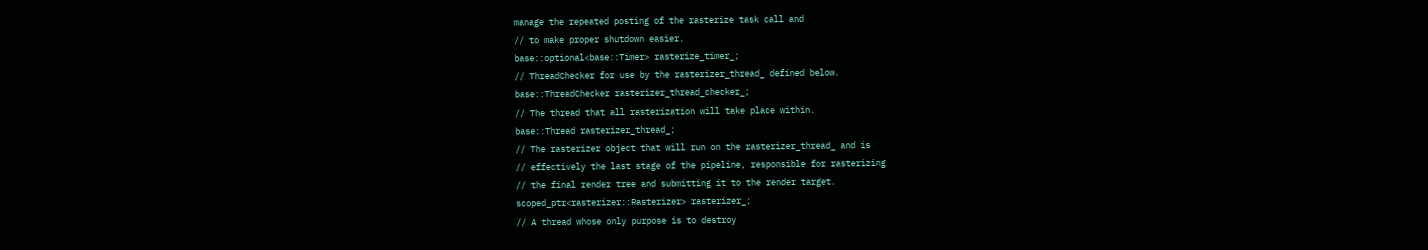manage the repeated posting of the rasterize task call and
// to make proper shutdown easier.
base::optional<base::Timer> rasterize_timer_;
// ThreadChecker for use by the rasterizer_thread_ defined below.
base::ThreadChecker rasterizer_thread_checker_;
// The thread that all rasterization will take place within.
base::Thread rasterizer_thread_;
// The rasterizer object that will run on the rasterizer_thread_ and is
// effectively the last stage of the pipeline, responsible for rasterizing
// the final render tree and submitting it to the render target.
scoped_ptr<rasterizer::Rasterizer> rasterizer_;
// A thread whose only purpose is to destroy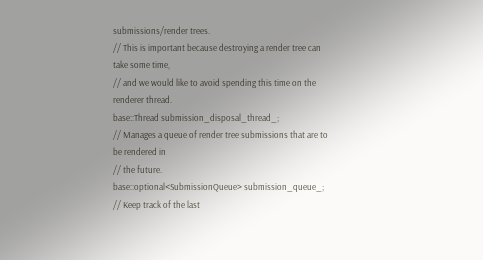submissions/render trees.
// This is important because destroying a render tree can take some time,
// and we would like to avoid spending this time on the renderer thread.
base::Thread submission_disposal_thread_;
// Manages a queue of render tree submissions that are to be rendered in
// the future.
base::optional<SubmissionQueue> submission_queue_;
// Keep track of the last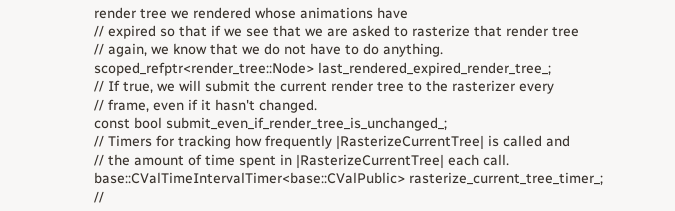render tree we rendered whose animations have
// expired so that if we see that we are asked to rasterize that render tree
// again, we know that we do not have to do anything.
scoped_refptr<render_tree::Node> last_rendered_expired_render_tree_;
// If true, we will submit the current render tree to the rasterizer every
// frame, even if it hasn't changed.
const bool submit_even_if_render_tree_is_unchanged_;
// Timers for tracking how frequently |RasterizeCurrentTree| is called and
// the amount of time spent in |RasterizeCurrentTree| each call.
base::CValTimeIntervalTimer<base::CValPublic> rasterize_current_tree_timer_;
//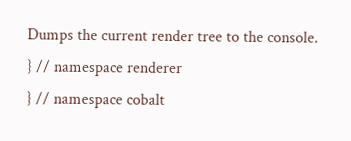Dumps the current render tree to the console.
} // namespace renderer
} // namespace cobalt